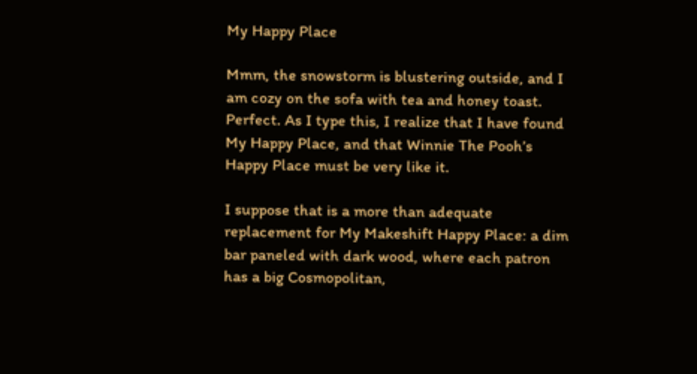My Happy Place

Mmm, the snowstorm is blustering outside, and I am cozy on the sofa with tea and honey toast. Perfect. As I type this, I realize that I have found My Happy Place, and that Winnie The Pooh’s Happy Place must be very like it.

I suppose that is a more than adequate replacement for My Makeshift Happy Place: a dim bar paneled with dark wood, where each patron has a big Cosmopolitan,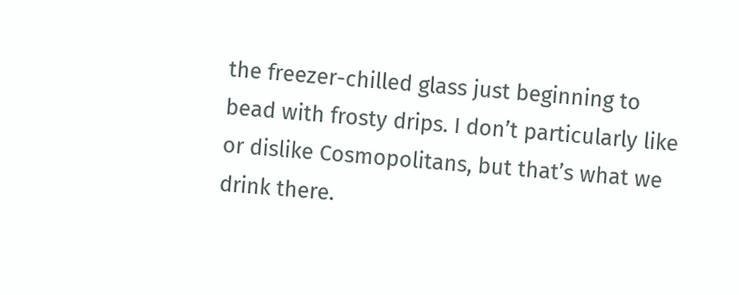the freezer-chilled glass just beginning to bead with frosty drips. I don’t particularly like or dislike Cosmopolitans, but that’s what we drink there.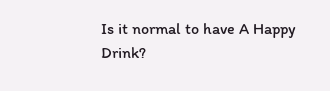Is it normal to have A Happy Drink?